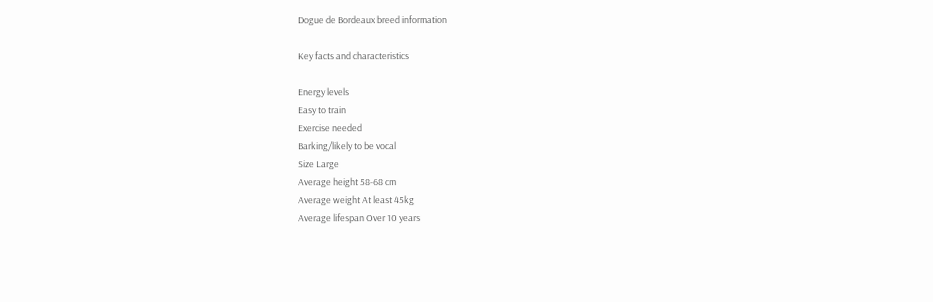Dogue de Bordeaux breed information

Key facts and characteristics

Energy levels
Easy to train
Exercise needed
Barking/likely to be vocal
Size Large
Average height 58-68 cm
Average weight At least 45kg
Average lifespan Over 10 years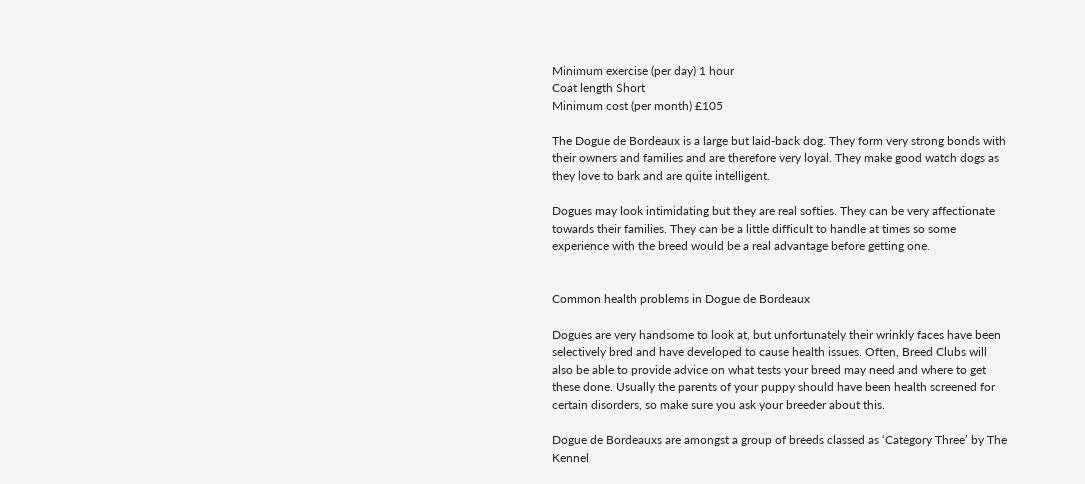Minimum exercise (per day) 1 hour
Coat length Short
Minimum cost (per month) £105

The Dogue de Bordeaux is a large but laid-back dog. They form very strong bonds with their owners and families and are therefore very loyal. They make good watch dogs as they love to bark and are quite intelligent.

Dogues may look intimidating but they are real softies. They can be very affectionate towards their families. They can be a little difficult to handle at times so some experience with the breed would be a real advantage before getting one.


Common health problems in Dogue de Bordeaux

Dogues are very handsome to look at, but unfortunately their wrinkly faces have been selectively bred and have developed to cause health issues. Often, Breed Clubs will also be able to provide advice on what tests your breed may need and where to get these done. Usually the parents of your puppy should have been health screened for certain disorders, so make sure you ask your breeder about this.

Dogue de Bordeauxs are amongst a group of breeds classed as ‘Category Three’ by The Kennel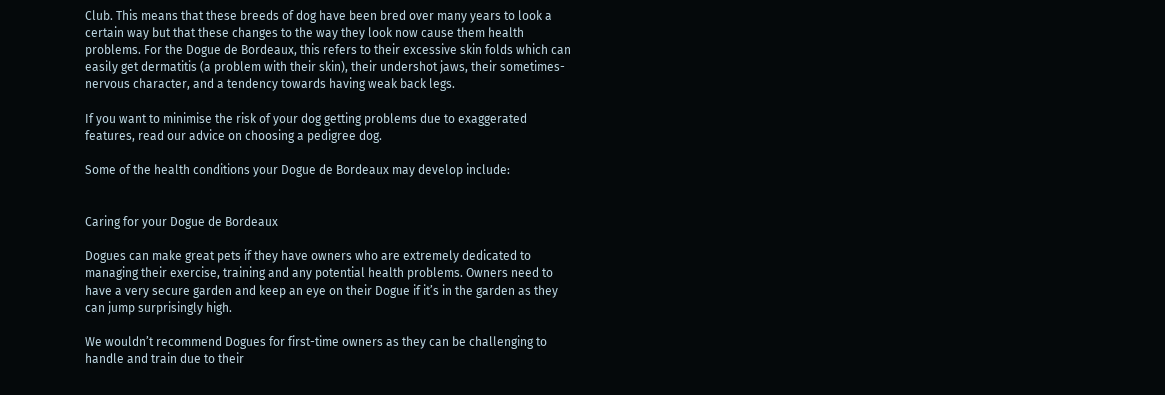Club. This means that these breeds of dog have been bred over many years to look a certain way but that these changes to the way they look now cause them health problems. For the Dogue de Bordeaux, this refers to their excessive skin folds which can easily get dermatitis (a problem with their skin), their undershot jaws, their sometimes-nervous character, and a tendency towards having weak back legs.

If you want to minimise the risk of your dog getting problems due to exaggerated features, read our advice on choosing a pedigree dog.

Some of the health conditions your Dogue de Bordeaux may develop include:


Caring for your Dogue de Bordeaux

Dogues can make great pets if they have owners who are extremely dedicated to managing their exercise, training and any potential health problems. Owners need to have a very secure garden and keep an eye on their Dogue if it’s in the garden as they can jump surprisingly high.

We wouldn’t recommend Dogues for first-time owners as they can be challenging to handle and train due to their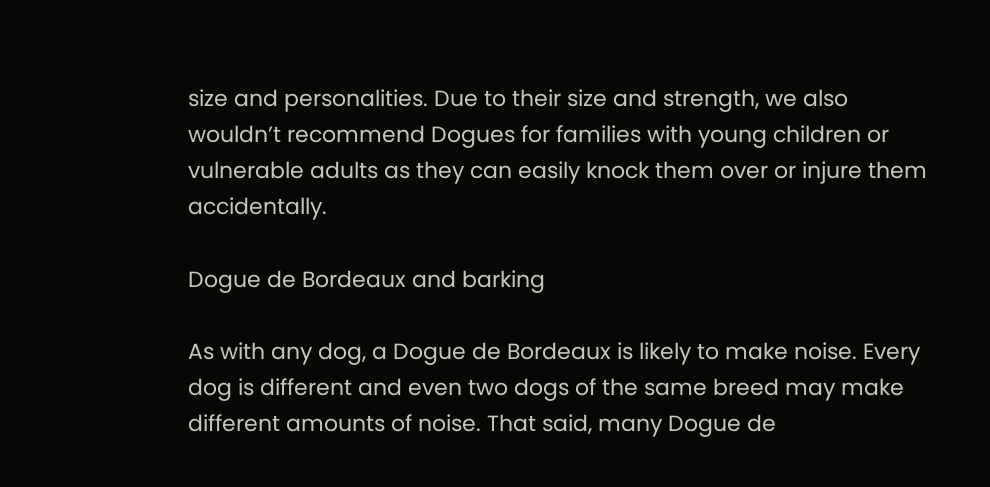size and personalities. Due to their size and strength, we also wouldn’t recommend Dogues for families with young children or vulnerable adults as they can easily knock them over or injure them accidentally.

Dogue de Bordeaux and barking

As with any dog, a Dogue de Bordeaux is likely to make noise. Every dog is different and even two dogs of the same breed may make different amounts of noise. That said, many Dogue de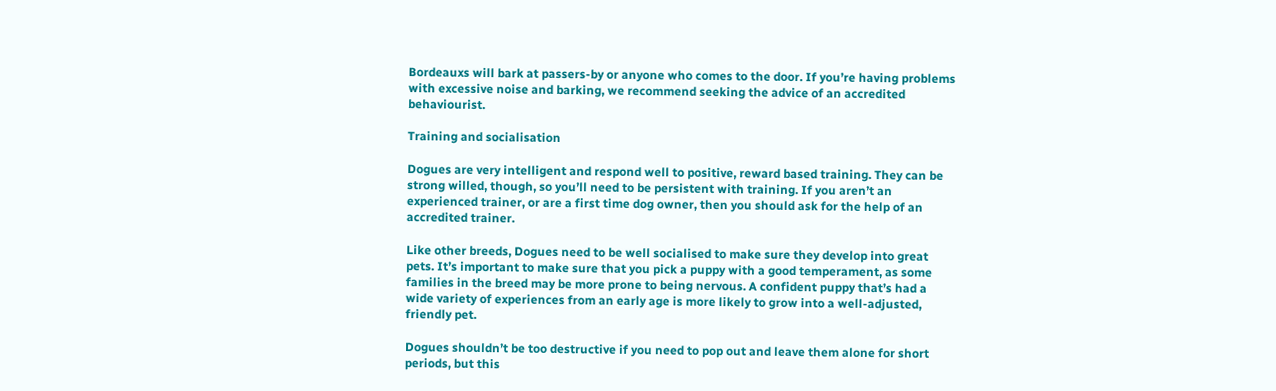Bordeauxs will bark at passers-by or anyone who comes to the door. If you’re having problems with excessive noise and barking, we recommend seeking the advice of an accredited behaviourist.

Training and socialisation

Dogues are very intelligent and respond well to positive, reward based training. They can be strong willed, though, so you’ll need to be persistent with training. If you aren’t an experienced trainer, or are a first time dog owner, then you should ask for the help of an accredited trainer.

Like other breeds, Dogues need to be well socialised to make sure they develop into great pets. It’s important to make sure that you pick a puppy with a good temperament, as some families in the breed may be more prone to being nervous. A confident puppy that’s had a wide variety of experiences from an early age is more likely to grow into a well-adjusted, friendly pet.

Dogues shouldn’t be too destructive if you need to pop out and leave them alone for short periods, but this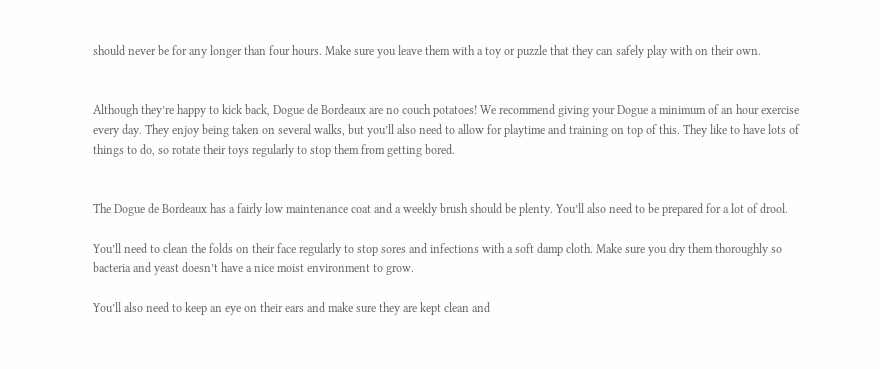should never be for any longer than four hours. Make sure you leave them with a toy or puzzle that they can safely play with on their own.


Although they’re happy to kick back, Dogue de Bordeaux are no couch potatoes! We recommend giving your Dogue a minimum of an hour exercise every day. They enjoy being taken on several walks, but you’ll also need to allow for playtime and training on top of this. They like to have lots of things to do, so rotate their toys regularly to stop them from getting bored.


The Dogue de Bordeaux has a fairly low maintenance coat and a weekly brush should be plenty. You’ll also need to be prepared for a lot of drool.

You’ll need to clean the folds on their face regularly to stop sores and infections with a soft damp cloth. Make sure you dry them thoroughly so bacteria and yeast doesn’t have a nice moist environment to grow.

You’ll also need to keep an eye on their ears and make sure they are kept clean and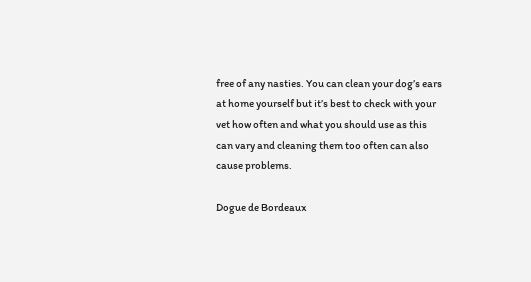free of any nasties. You can clean your dog’s ears at home yourself but it’s best to check with your vet how often and what you should use as this can vary and cleaning them too often can also cause problems.

Dogue de Bordeaux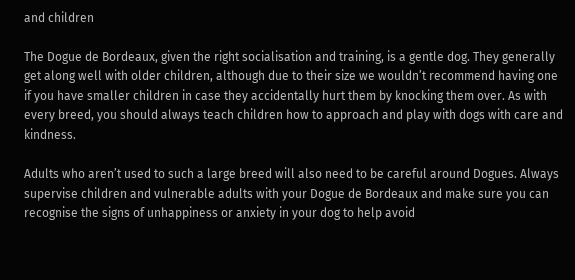and children

The Dogue de Bordeaux, given the right socialisation and training, is a gentle dog. They generally get along well with older children, although due to their size we wouldn’t recommend having one if you have smaller children in case they accidentally hurt them by knocking them over. As with every breed, you should always teach children how to approach and play with dogs with care and kindness.

Adults who aren’t used to such a large breed will also need to be careful around Dogues. Always supervise children and vulnerable adults with your Dogue de Bordeaux and make sure you can recognise the signs of unhappiness or anxiety in your dog to help avoid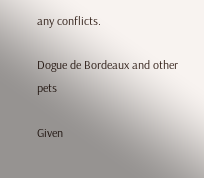any conflicts.

Dogue de Bordeaux and other pets

Given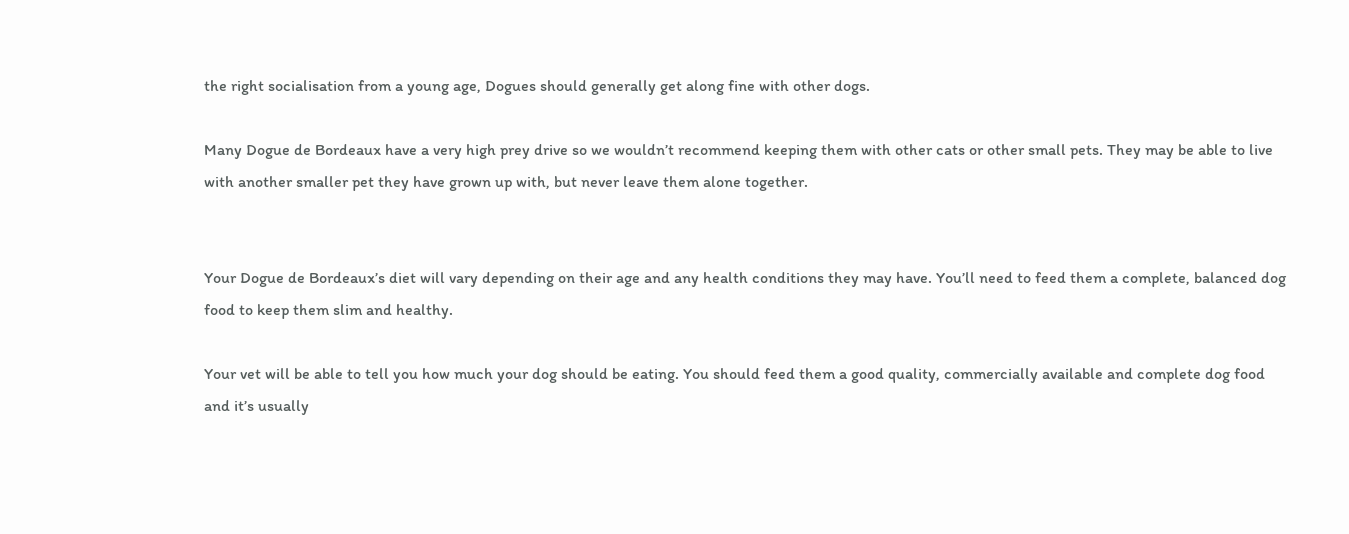the right socialisation from a young age, Dogues should generally get along fine with other dogs.

Many Dogue de Bordeaux have a very high prey drive so we wouldn’t recommend keeping them with other cats or other small pets. They may be able to live with another smaller pet they have grown up with, but never leave them alone together.


Your Dogue de Bordeaux’s diet will vary depending on their age and any health conditions they may have. You’ll need to feed them a complete, balanced dog food to keep them slim and healthy.

Your vet will be able to tell you how much your dog should be eating. You should feed them a good quality, commercially available and complete dog food and it’s usually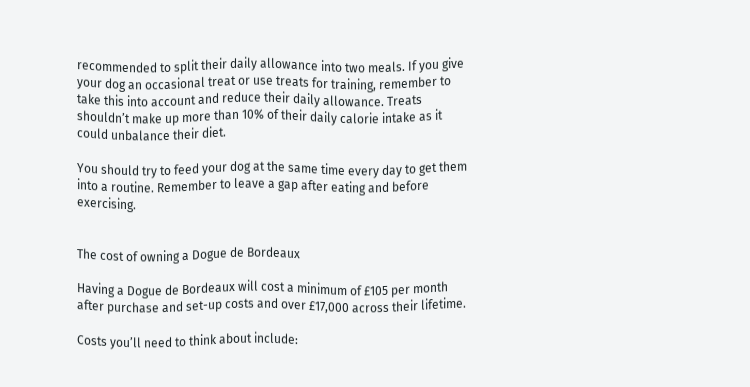recommended to split their daily allowance into two meals. If you give your dog an occasional treat or use treats for training, remember to take this into account and reduce their daily allowance. Treats shouldn’t make up more than 10% of their daily calorie intake as it could unbalance their diet.

You should try to feed your dog at the same time every day to get them into a routine. Remember to leave a gap after eating and before exercising.


The cost of owning a Dogue de Bordeaux

Having a Dogue de Bordeaux will cost a minimum of £105 per month after purchase and set-up costs and over £17,000 across their lifetime.

Costs you’ll need to think about include: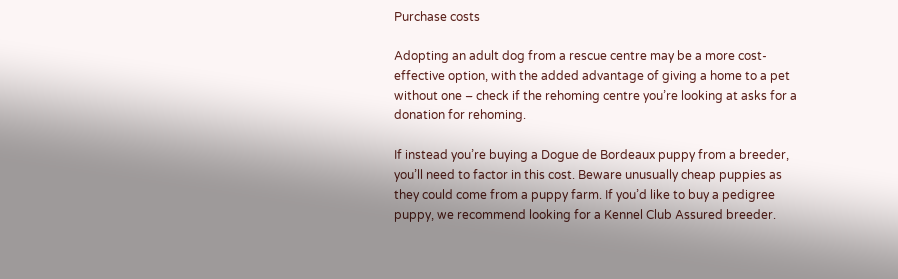Purchase costs

Adopting an adult dog from a rescue centre may be a more cost-effective option, with the added advantage of giving a home to a pet without one – check if the rehoming centre you’re looking at asks for a donation for rehoming.

If instead you’re buying a Dogue de Bordeaux puppy from a breeder, you’ll need to factor in this cost. Beware unusually cheap puppies as they could come from a puppy farm. If you’d like to buy a pedigree puppy, we recommend looking for a Kennel Club Assured breeder.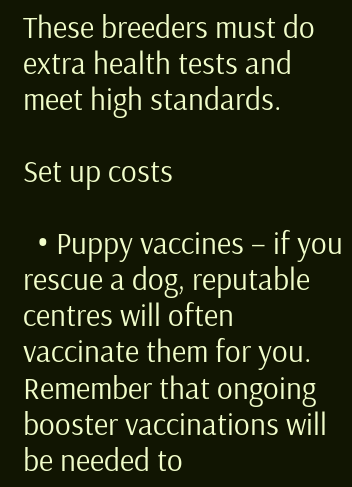These breeders must do extra health tests and meet high standards.

Set up costs

  • Puppy vaccines – if you rescue a dog, reputable centres will often vaccinate them for you. Remember that ongoing booster vaccinations will be needed to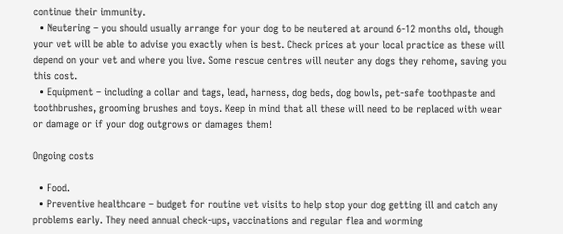continue their immunity.
  • Neutering – you should usually arrange for your dog to be neutered at around 6-12 months old, though your vet will be able to advise you exactly when is best. Check prices at your local practice as these will depend on your vet and where you live. Some rescue centres will neuter any dogs they rehome, saving you this cost.
  • Equipment – including a collar and tags, lead, harness, dog beds, dog bowls, pet-safe toothpaste and toothbrushes, grooming brushes and toys. Keep in mind that all these will need to be replaced with wear or damage or if your dog outgrows or damages them!

Ongoing costs

  • Food.
  • Preventive healthcare – budget for routine vet visits to help stop your dog getting ill and catch any problems early. They need annual check-ups, vaccinations and regular flea and worming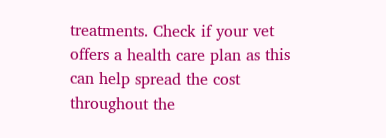treatments. Check if your vet offers a health care plan as this can help spread the cost throughout the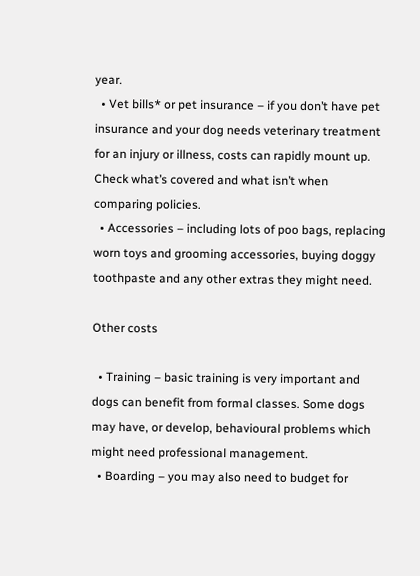year.
  • Vet bills* or pet insurance – if you don’t have pet insurance and your dog needs veterinary treatment for an injury or illness, costs can rapidly mount up. Check what’s covered and what isn’t when comparing policies.
  • Accessories – including lots of poo bags, replacing worn toys and grooming accessories, buying doggy toothpaste and any other extras they might need.

Other costs

  • Training – basic training is very important and dogs can benefit from formal classes. Some dogs may have, or develop, behavioural problems which might need professional management.
  • Boarding – you may also need to budget for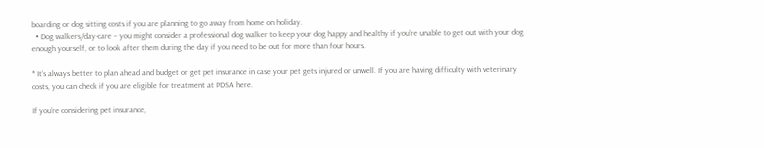boarding or dog sitting costs if you are planning to go away from home on holiday.
  • Dog walkers/day-care – you might consider a professional dog walker to keep your dog happy and healthy if you’re unable to get out with your dog enough yourself, or to look after them during the day if you need to be out for more than four hours.

* It’s always better to plan ahead and budget or get pet insurance in case your pet gets injured or unwell. If you are having difficulty with veterinary costs, you can check if you are eligible for treatment at PDSA here.

If you’re considering pet insurance,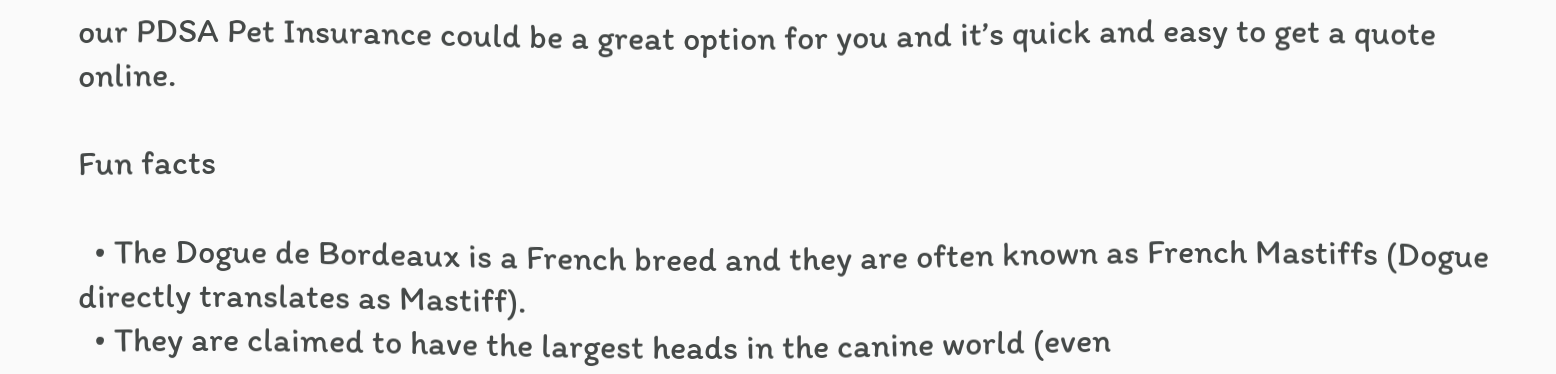our PDSA Pet Insurance could be a great option for you and it’s quick and easy to get a quote online.

Fun facts

  • The Dogue de Bordeaux is a French breed and they are often known as French Mastiffs (Dogue directly translates as Mastiff).
  • They are claimed to have the largest heads in the canine world (even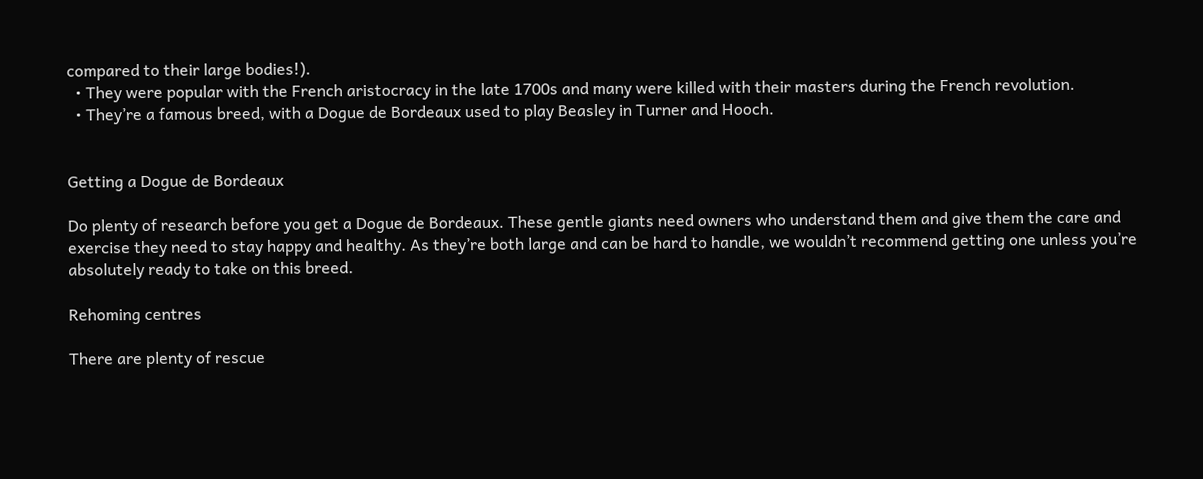compared to their large bodies!).
  • They were popular with the French aristocracy in the late 1700s and many were killed with their masters during the French revolution.
  • They’re a famous breed, with a Dogue de Bordeaux used to play Beasley in Turner and Hooch.


Getting a Dogue de Bordeaux

Do plenty of research before you get a Dogue de Bordeaux. These gentle giants need owners who understand them and give them the care and exercise they need to stay happy and healthy. As they’re both large and can be hard to handle, we wouldn’t recommend getting one unless you’re absolutely ready to take on this breed.

Rehoming centres

There are plenty of rescue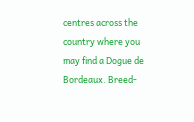centres across the country where you may find a Dogue de Bordeaux. Breed-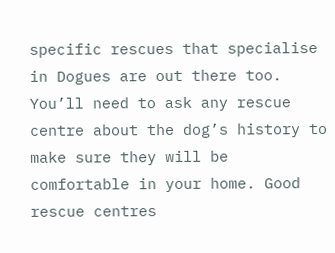specific rescues that specialise in Dogues are out there too. You’ll need to ask any rescue centre about the dog’s history to make sure they will be comfortable in your home. Good rescue centres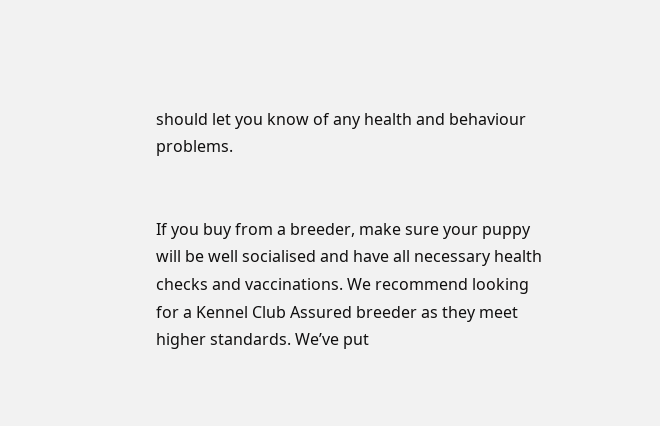should let you know of any health and behaviour problems.


If you buy from a breeder, make sure your puppy will be well socialised and have all necessary health checks and vaccinations. We recommend looking for a Kennel Club Assured breeder as they meet higher standards. We’ve put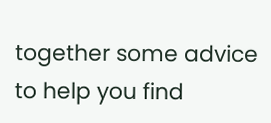together some advice to help you find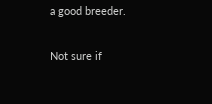a good breeder.


Not sure if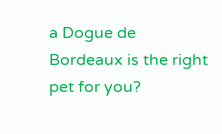a Dogue de Bordeaux is the right pet for you?